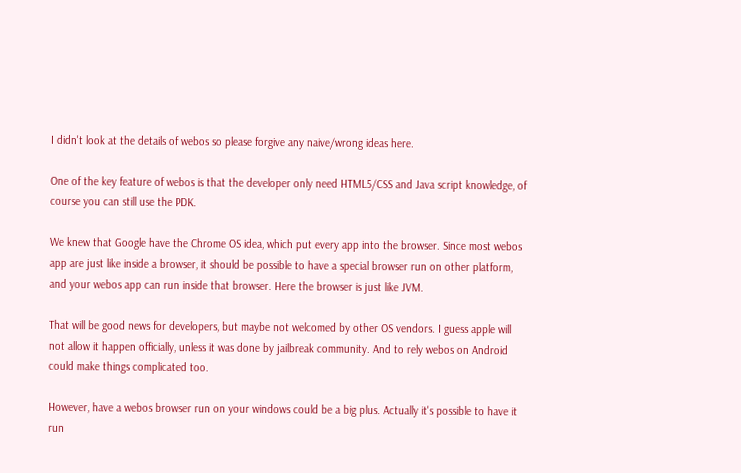I didn't look at the details of webos so please forgive any naive/wrong ideas here.

One of the key feature of webos is that the developer only need HTML5/CSS and Java script knowledge, of course you can still use the PDK.

We knew that Google have the Chrome OS idea, which put every app into the browser. Since most webos app are just like inside a browser, it should be possible to have a special browser run on other platform, and your webos app can run inside that browser. Here the browser is just like JVM.

That will be good news for developers, but maybe not welcomed by other OS vendors. I guess apple will not allow it happen officially, unless it was done by jailbreak community. And to rely webos on Android could make things complicated too.

However, have a webos browser run on your windows could be a big plus. Actually it's possible to have it run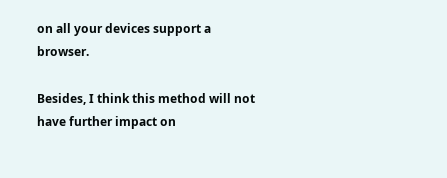on all your devices support a browser.

Besides, I think this method will not have further impact on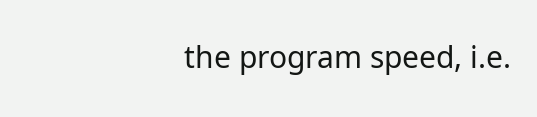the program speed, i.e.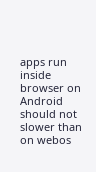apps run inside browser on Android should not slower than on webos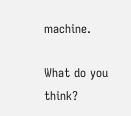machine.

What do you think?